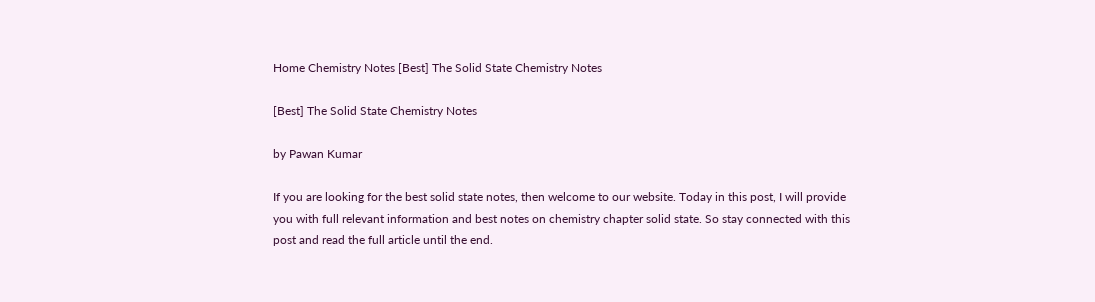Home Chemistry Notes [Best] The Solid State Chemistry Notes

[Best] The Solid State Chemistry Notes

by Pawan Kumar

If you are looking for the best solid state notes, then welcome to our website. Today in this post, I will provide you with full relevant information and best notes on chemistry chapter solid state. So stay connected with this post and read the full article until the end.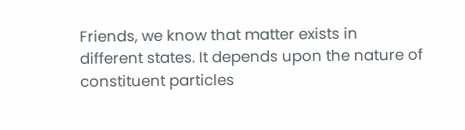Friends, we know that matter exists in different states. It depends upon the nature of constituent particles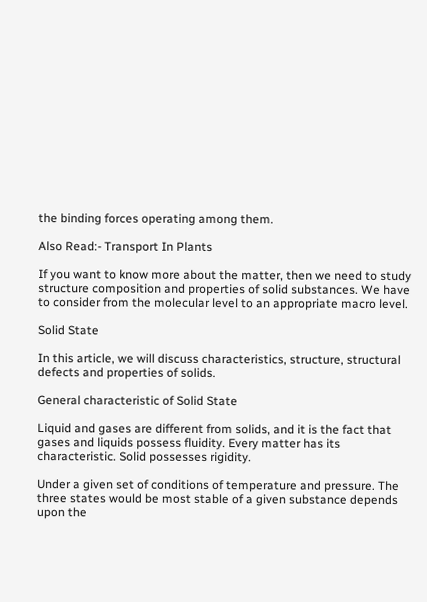the binding forces operating among them.

Also Read:- Transport In Plants

If you want to know more about the matter, then we need to study structure composition and properties of solid substances. We have to consider from the molecular level to an appropriate macro level.

Solid State

In this article, we will discuss characteristics, structure, structural defects and properties of solids.

General characteristic of Solid State

Liquid and gases are different from solids, and it is the fact that gases and liquids possess fluidity. Every matter has its characteristic. Solid possesses rigidity.

Under a given set of conditions of temperature and pressure. The three states would be most stable of a given substance depends upon the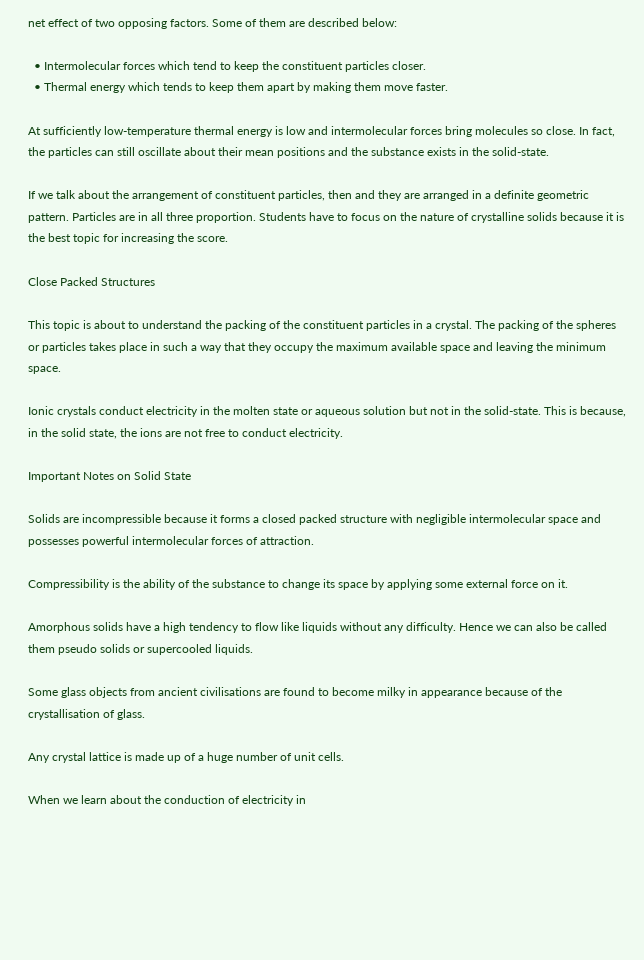net effect of two opposing factors. Some of them are described below:

  • Intermolecular forces which tend to keep the constituent particles closer.
  • Thermal energy which tends to keep them apart by making them move faster.

At sufficiently low-temperature thermal energy is low and intermolecular forces bring molecules so close. In fact, the particles can still oscillate about their mean positions and the substance exists in the solid-state.

If we talk about the arrangement of constituent particles, then and they are arranged in a definite geometric pattern. Particles are in all three proportion. Students have to focus on the nature of crystalline solids because it is the best topic for increasing the score.

Close Packed Structures

This topic is about to understand the packing of the constituent particles in a crystal. The packing of the spheres or particles takes place in such a way that they occupy the maximum available space and leaving the minimum space.

Ionic crystals conduct electricity in the molten state or aqueous solution but not in the solid-state. This is because, in the solid state, the ions are not free to conduct electricity.

Important Notes on Solid State

Solids are incompressible because it forms a closed packed structure with negligible intermolecular space and possesses powerful intermolecular forces of attraction.

Compressibility is the ability of the substance to change its space by applying some external force on it.

Amorphous solids have a high tendency to flow like liquids without any difficulty. Hence we can also be called them pseudo solids or supercooled liquids.

Some glass objects from ancient civilisations are found to become milky in appearance because of the crystallisation of glass.

Any crystal lattice is made up of a huge number of unit cells.

When we learn about the conduction of electricity in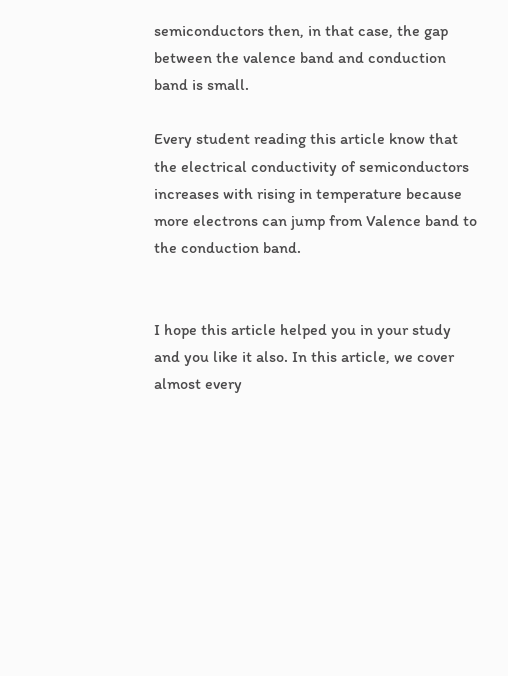semiconductors then, in that case, the gap between the valence band and conduction band is small.

Every student reading this article know that the electrical conductivity of semiconductors increases with rising in temperature because more electrons can jump from Valence band to the conduction band.


I hope this article helped you in your study and you like it also. In this article, we cover almost every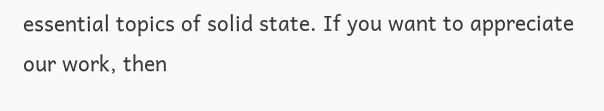essential topics of solid state. If you want to appreciate our work, then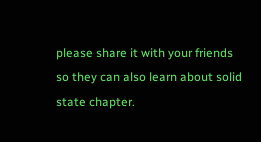please share it with your friends so they can also learn about solid state chapter.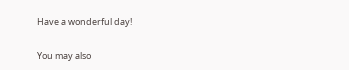Have a wonderful day!

You may also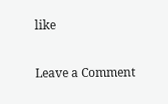like

Leave a Comment